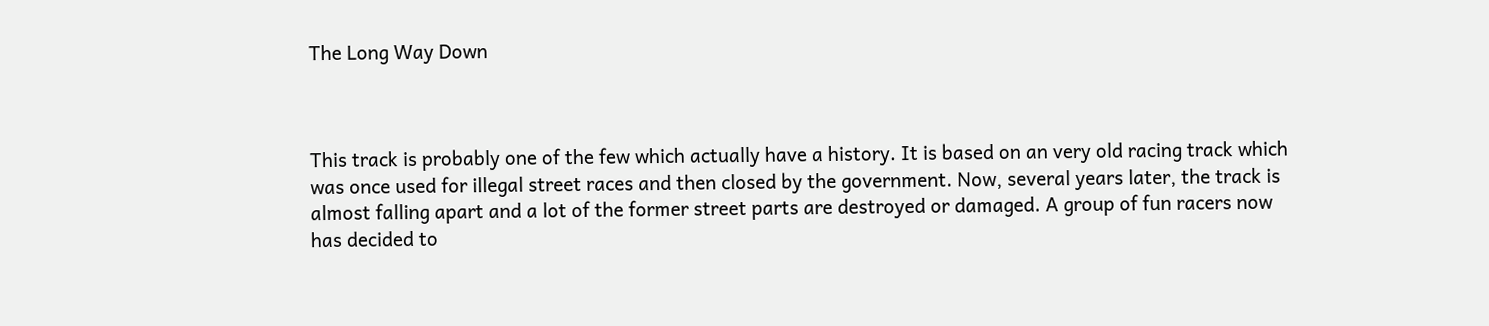The Long Way Down



This track is probably one of the few which actually have a history. It is based on an very old racing track which was once used for illegal street races and then closed by the government. Now, several years later, the track is almost falling apart and a lot of the former street parts are destroyed or damaged. A group of fun racers now has decided to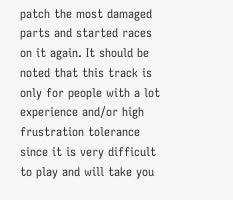patch the most damaged parts and started races on it again. It should be noted that this track is only for people with a lot experience and/or high frustration tolerance since it is very difficult to play and will take you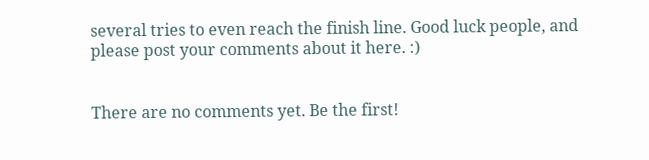several tries to even reach the finish line. Good luck people, and please post your comments about it here. :)


There are no comments yet. Be the first!